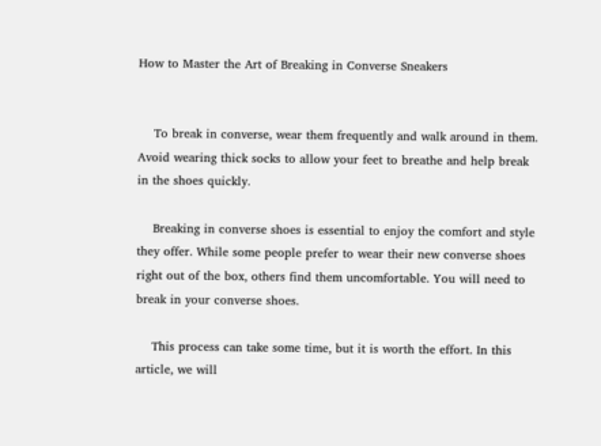How to Master the Art of Breaking in Converse Sneakers


    To break in converse, wear them frequently and walk around in them. Avoid wearing thick socks to allow your feet to breathe and help break in the shoes quickly.

    Breaking in converse shoes is essential to enjoy the comfort and style they offer. While some people prefer to wear their new converse shoes right out of the box, others find them uncomfortable. You will need to break in your converse shoes.

    This process can take some time, but it is worth the effort. In this article, we will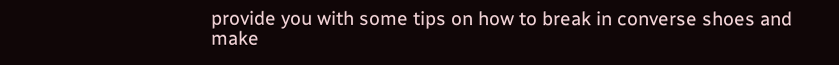provide you with some tips on how to break in converse shoes and make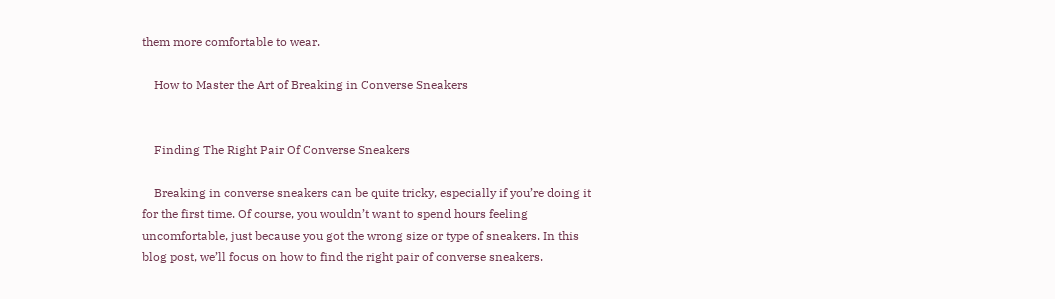them more comfortable to wear.

    How to Master the Art of Breaking in Converse Sneakers


    Finding The Right Pair Of Converse Sneakers

    Breaking in converse sneakers can be quite tricky, especially if you’re doing it for the first time. Of course, you wouldn’t want to spend hours feeling uncomfortable, just because you got the wrong size or type of sneakers. In this blog post, we’ll focus on how to find the right pair of converse sneakers.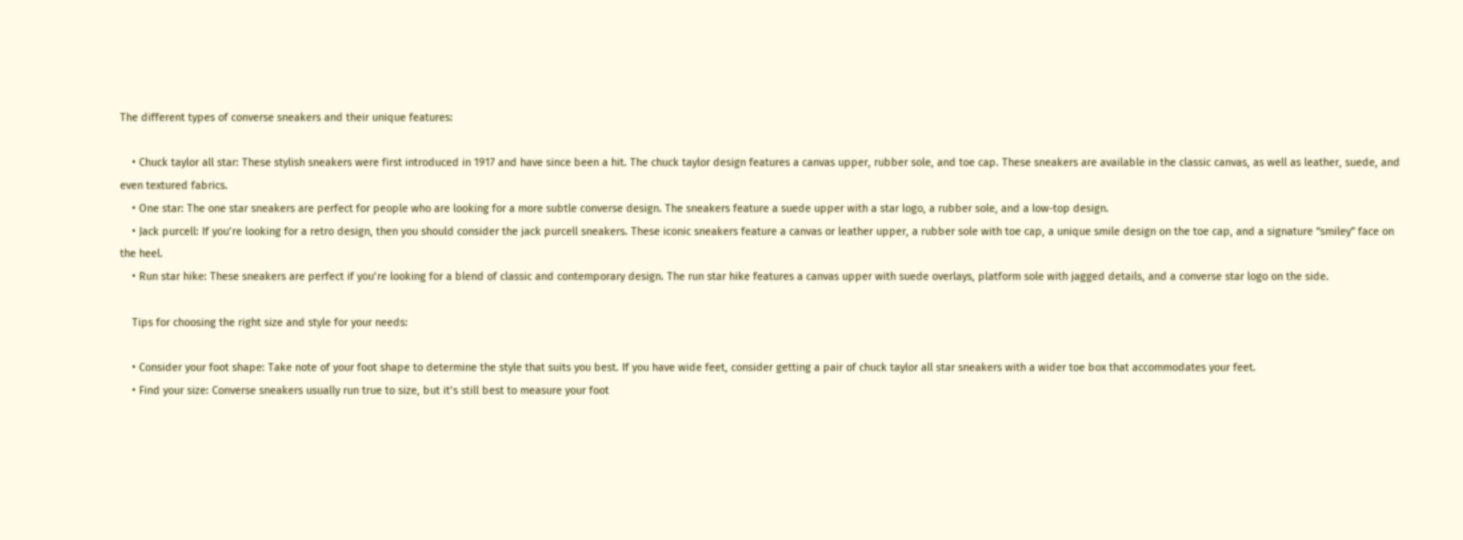The different types of converse sneakers and their unique features:

    • Chuck taylor all star: These stylish sneakers were first introduced in 1917 and have since been a hit. The chuck taylor design features a canvas upper, rubber sole, and toe cap. These sneakers are available in the classic canvas, as well as leather, suede, and even textured fabrics.
    • One star: The one star sneakers are perfect for people who are looking for a more subtle converse design. The sneakers feature a suede upper with a star logo, a rubber sole, and a low-top design.
    • Jack purcell: If you’re looking for a retro design, then you should consider the jack purcell sneakers. These iconic sneakers feature a canvas or leather upper, a rubber sole with toe cap, a unique smile design on the toe cap, and a signature “smiley” face on the heel.
    • Run star hike: These sneakers are perfect if you’re looking for a blend of classic and contemporary design. The run star hike features a canvas upper with suede overlays, platform sole with jagged details, and a converse star logo on the side.

    Tips for choosing the right size and style for your needs:

    • Consider your foot shape: Take note of your foot shape to determine the style that suits you best. If you have wide feet, consider getting a pair of chuck taylor all star sneakers with a wider toe box that accommodates your feet.
    • Find your size: Converse sneakers usually run true to size, but it’s still best to measure your foot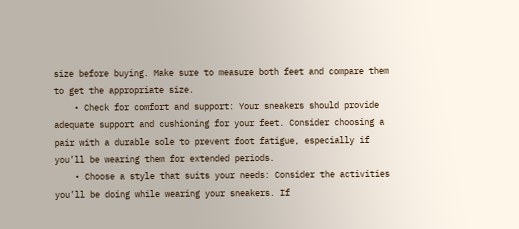size before buying. Make sure to measure both feet and compare them to get the appropriate size.
    • Check for comfort and support: Your sneakers should provide adequate support and cushioning for your feet. Consider choosing a pair with a durable sole to prevent foot fatigue, especially if you’ll be wearing them for extended periods.
    • Choose a style that suits your needs: Consider the activities you’ll be doing while wearing your sneakers. If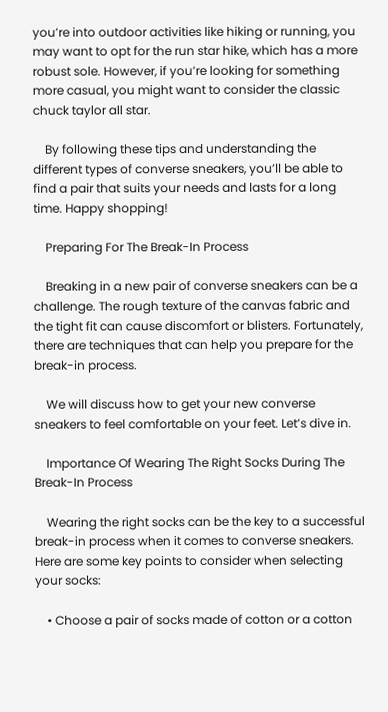you’re into outdoor activities like hiking or running, you may want to opt for the run star hike, which has a more robust sole. However, if you’re looking for something more casual, you might want to consider the classic chuck taylor all star.

    By following these tips and understanding the different types of converse sneakers, you’ll be able to find a pair that suits your needs and lasts for a long time. Happy shopping!

    Preparing For The Break-In Process

    Breaking in a new pair of converse sneakers can be a challenge. The rough texture of the canvas fabric and the tight fit can cause discomfort or blisters. Fortunately, there are techniques that can help you prepare for the break-in process.

    We will discuss how to get your new converse sneakers to feel comfortable on your feet. Let’s dive in.

    Importance Of Wearing The Right Socks During The Break-In Process

    Wearing the right socks can be the key to a successful break-in process when it comes to converse sneakers. Here are some key points to consider when selecting your socks:

    • Choose a pair of socks made of cotton or a cotton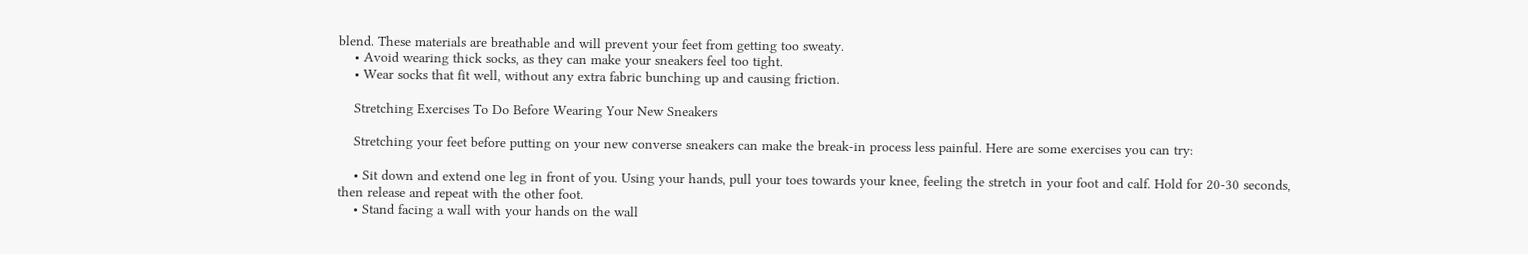blend. These materials are breathable and will prevent your feet from getting too sweaty.
    • Avoid wearing thick socks, as they can make your sneakers feel too tight.
    • Wear socks that fit well, without any extra fabric bunching up and causing friction.

    Stretching Exercises To Do Before Wearing Your New Sneakers

    Stretching your feet before putting on your new converse sneakers can make the break-in process less painful. Here are some exercises you can try:

    • Sit down and extend one leg in front of you. Using your hands, pull your toes towards your knee, feeling the stretch in your foot and calf. Hold for 20-30 seconds, then release and repeat with the other foot.
    • Stand facing a wall with your hands on the wall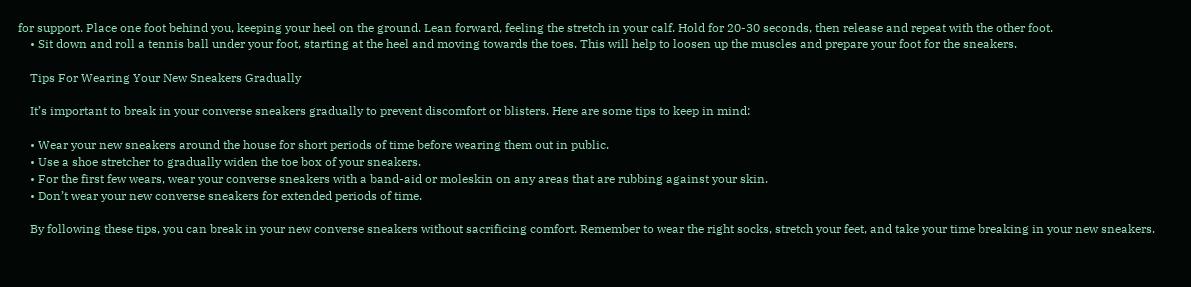for support. Place one foot behind you, keeping your heel on the ground. Lean forward, feeling the stretch in your calf. Hold for 20-30 seconds, then release and repeat with the other foot.
    • Sit down and roll a tennis ball under your foot, starting at the heel and moving towards the toes. This will help to loosen up the muscles and prepare your foot for the sneakers.

    Tips For Wearing Your New Sneakers Gradually

    It’s important to break in your converse sneakers gradually to prevent discomfort or blisters. Here are some tips to keep in mind:

    • Wear your new sneakers around the house for short periods of time before wearing them out in public.
    • Use a shoe stretcher to gradually widen the toe box of your sneakers.
    • For the first few wears, wear your converse sneakers with a band-aid or moleskin on any areas that are rubbing against your skin.
    • Don’t wear your new converse sneakers for extended periods of time.

    By following these tips, you can break in your new converse sneakers without sacrificing comfort. Remember to wear the right socks, stretch your feet, and take your time breaking in your new sneakers.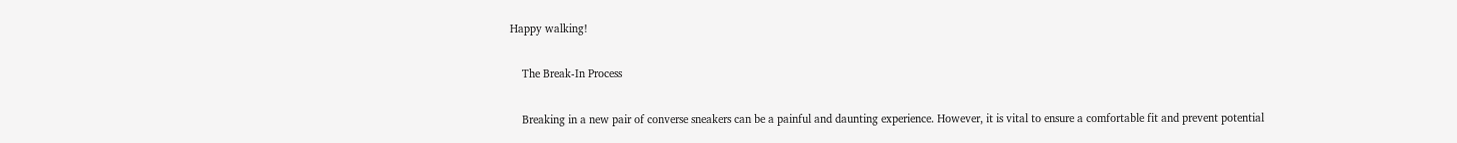Happy walking!

    The Break-In Process

    Breaking in a new pair of converse sneakers can be a painful and daunting experience. However, it is vital to ensure a comfortable fit and prevent potential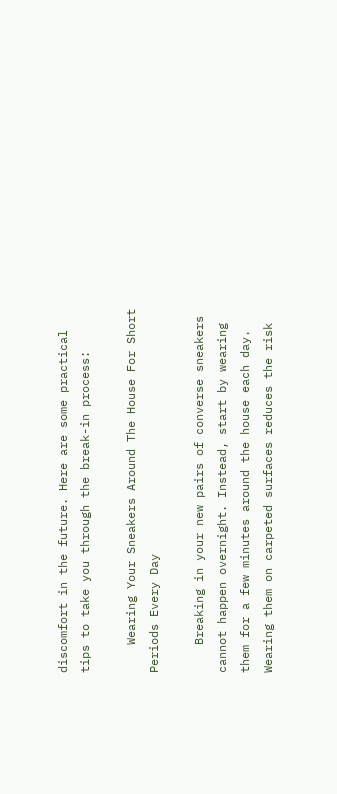discomfort in the future. Here are some practical tips to take you through the break-in process:

    Wearing Your Sneakers Around The House For Short Periods Every Day

    Breaking in your new pairs of converse sneakers cannot happen overnight. Instead, start by wearing them for a few minutes around the house each day. Wearing them on carpeted surfaces reduces the risk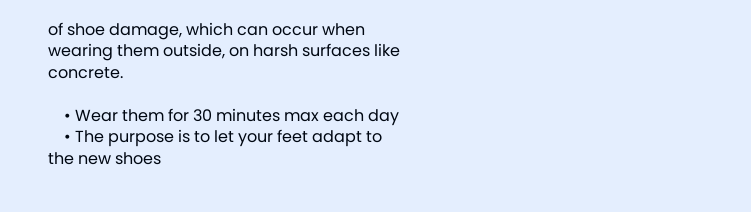of shoe damage, which can occur when wearing them outside, on harsh surfaces like concrete.

    • Wear them for 30 minutes max each day
    • The purpose is to let your feet adapt to the new shoes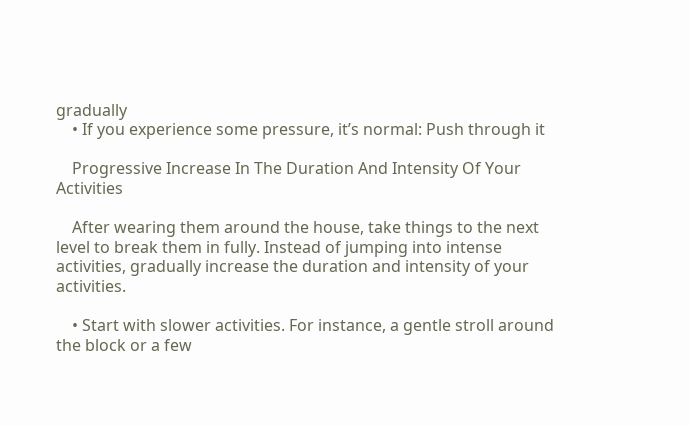gradually
    • If you experience some pressure, it’s normal: Push through it

    Progressive Increase In The Duration And Intensity Of Your Activities

    After wearing them around the house, take things to the next level to break them in fully. Instead of jumping into intense activities, gradually increase the duration and intensity of your activities.

    • Start with slower activities. For instance, a gentle stroll around the block or a few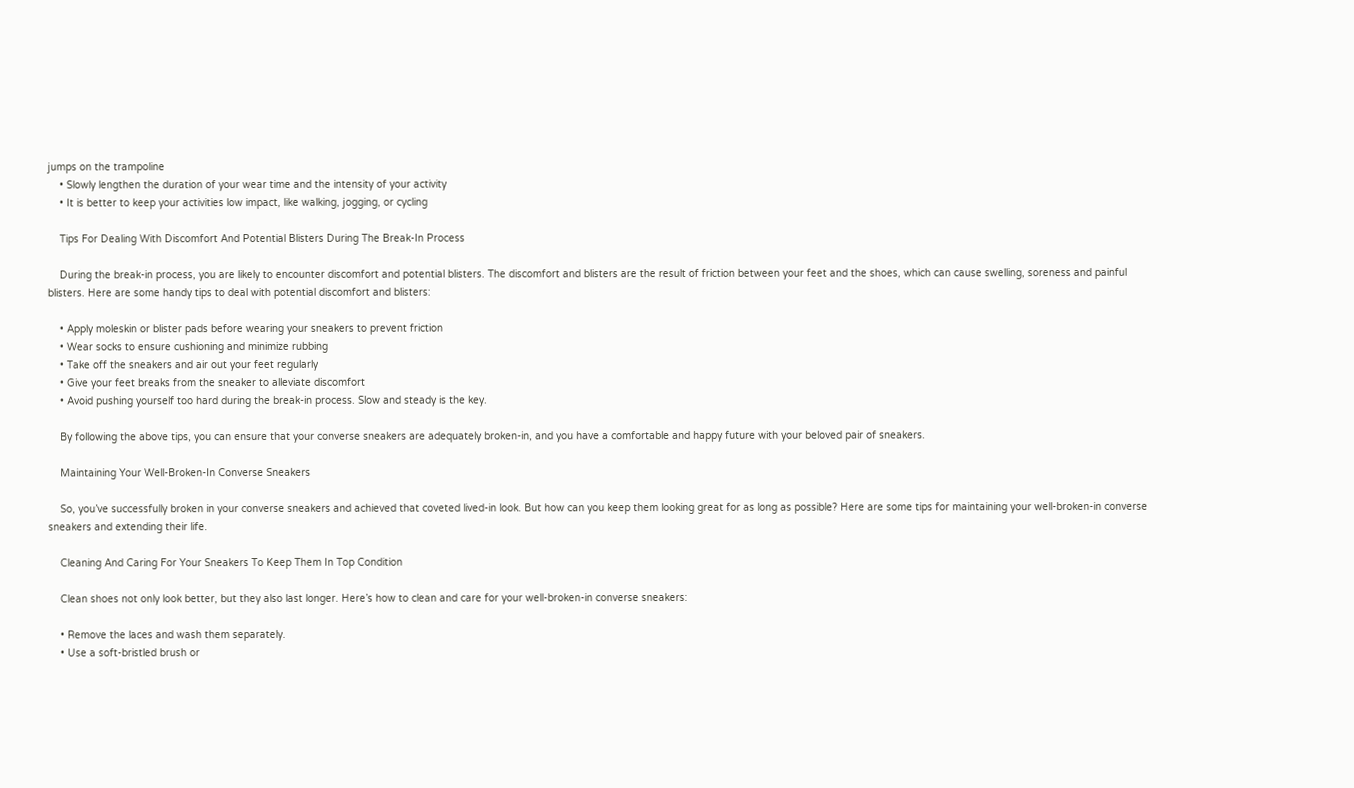jumps on the trampoline
    • Slowly lengthen the duration of your wear time and the intensity of your activity
    • It is better to keep your activities low impact, like walking, jogging, or cycling

    Tips For Dealing With Discomfort And Potential Blisters During The Break-In Process

    During the break-in process, you are likely to encounter discomfort and potential blisters. The discomfort and blisters are the result of friction between your feet and the shoes, which can cause swelling, soreness and painful blisters. Here are some handy tips to deal with potential discomfort and blisters:

    • Apply moleskin or blister pads before wearing your sneakers to prevent friction
    • Wear socks to ensure cushioning and minimize rubbing
    • Take off the sneakers and air out your feet regularly
    • Give your feet breaks from the sneaker to alleviate discomfort
    • Avoid pushing yourself too hard during the break-in process. Slow and steady is the key.

    By following the above tips, you can ensure that your converse sneakers are adequately broken-in, and you have a comfortable and happy future with your beloved pair of sneakers.

    Maintaining Your Well-Broken-In Converse Sneakers

    So, you’ve successfully broken in your converse sneakers and achieved that coveted lived-in look. But how can you keep them looking great for as long as possible? Here are some tips for maintaining your well-broken-in converse sneakers and extending their life.

    Cleaning And Caring For Your Sneakers To Keep Them In Top Condition

    Clean shoes not only look better, but they also last longer. Here’s how to clean and care for your well-broken-in converse sneakers:

    • Remove the laces and wash them separately.
    • Use a soft-bristled brush or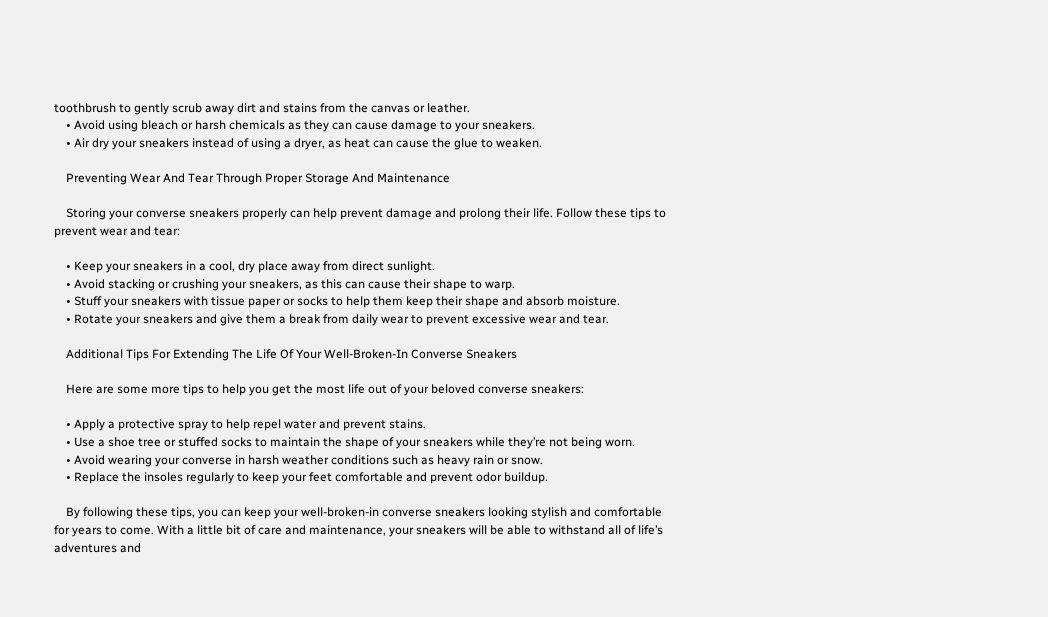toothbrush to gently scrub away dirt and stains from the canvas or leather.
    • Avoid using bleach or harsh chemicals as they can cause damage to your sneakers.
    • Air dry your sneakers instead of using a dryer, as heat can cause the glue to weaken.

    Preventing Wear And Tear Through Proper Storage And Maintenance

    Storing your converse sneakers properly can help prevent damage and prolong their life. Follow these tips to prevent wear and tear:

    • Keep your sneakers in a cool, dry place away from direct sunlight.
    • Avoid stacking or crushing your sneakers, as this can cause their shape to warp.
    • Stuff your sneakers with tissue paper or socks to help them keep their shape and absorb moisture.
    • Rotate your sneakers and give them a break from daily wear to prevent excessive wear and tear.

    Additional Tips For Extending The Life Of Your Well-Broken-In Converse Sneakers

    Here are some more tips to help you get the most life out of your beloved converse sneakers:

    • Apply a protective spray to help repel water and prevent stains.
    • Use a shoe tree or stuffed socks to maintain the shape of your sneakers while they’re not being worn.
    • Avoid wearing your converse in harsh weather conditions such as heavy rain or snow.
    • Replace the insoles regularly to keep your feet comfortable and prevent odor buildup.

    By following these tips, you can keep your well-broken-in converse sneakers looking stylish and comfortable for years to come. With a little bit of care and maintenance, your sneakers will be able to withstand all of life’s adventures and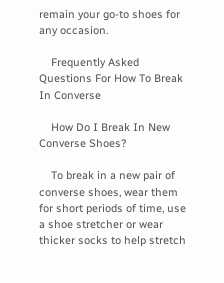remain your go-to shoes for any occasion.

    Frequently Asked Questions For How To Break In Converse

    How Do I Break In New Converse Shoes?

    To break in a new pair of converse shoes, wear them for short periods of time, use a shoe stretcher or wear thicker socks to help stretch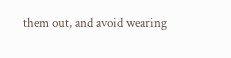them out, and avoid wearing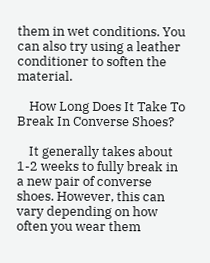them in wet conditions. You can also try using a leather conditioner to soften the material.

    How Long Does It Take To Break In Converse Shoes?

    It generally takes about 1-2 weeks to fully break in a new pair of converse shoes. However, this can vary depending on how often you wear them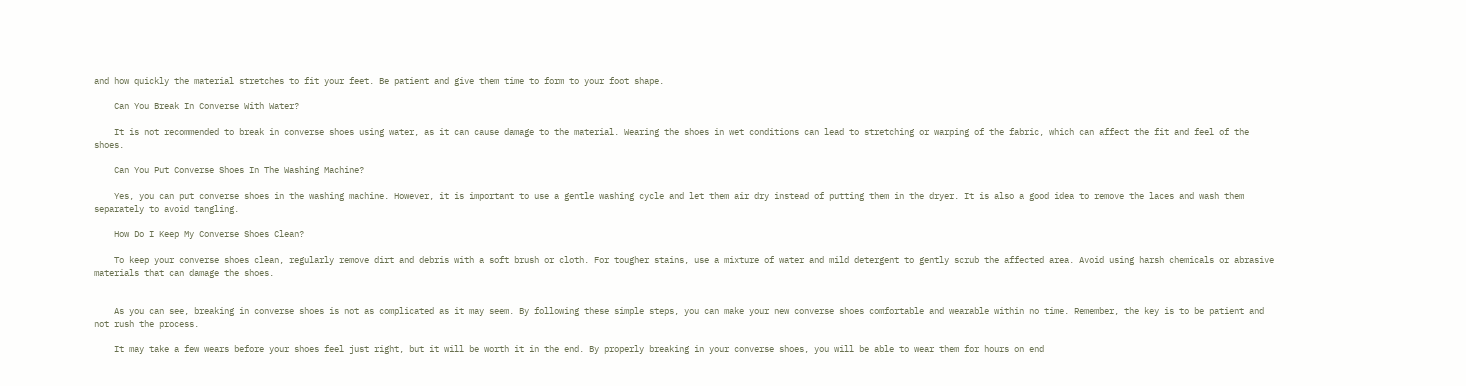and how quickly the material stretches to fit your feet. Be patient and give them time to form to your foot shape.

    Can You Break In Converse With Water?

    It is not recommended to break in converse shoes using water, as it can cause damage to the material. Wearing the shoes in wet conditions can lead to stretching or warping of the fabric, which can affect the fit and feel of the shoes.

    Can You Put Converse Shoes In The Washing Machine?

    Yes, you can put converse shoes in the washing machine. However, it is important to use a gentle washing cycle and let them air dry instead of putting them in the dryer. It is also a good idea to remove the laces and wash them separately to avoid tangling.

    How Do I Keep My Converse Shoes Clean?

    To keep your converse shoes clean, regularly remove dirt and debris with a soft brush or cloth. For tougher stains, use a mixture of water and mild detergent to gently scrub the affected area. Avoid using harsh chemicals or abrasive materials that can damage the shoes.


    As you can see, breaking in converse shoes is not as complicated as it may seem. By following these simple steps, you can make your new converse shoes comfortable and wearable within no time. Remember, the key is to be patient and not rush the process.

    It may take a few wears before your shoes feel just right, but it will be worth it in the end. By properly breaking in your converse shoes, you will be able to wear them for hours on end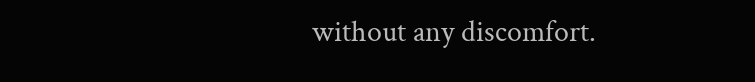without any discomfort.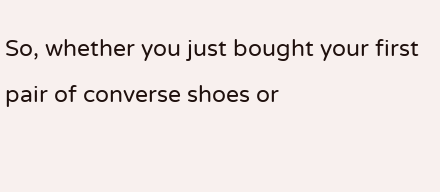So, whether you just bought your first pair of converse shoes or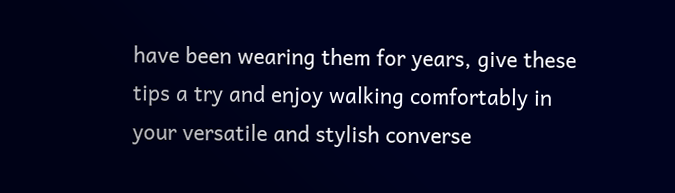have been wearing them for years, give these tips a try and enjoy walking comfortably in your versatile and stylish converse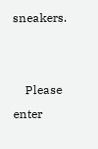sneakers.


    Please enter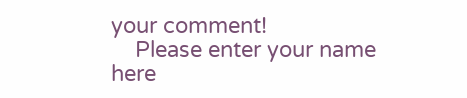your comment!
    Please enter your name here